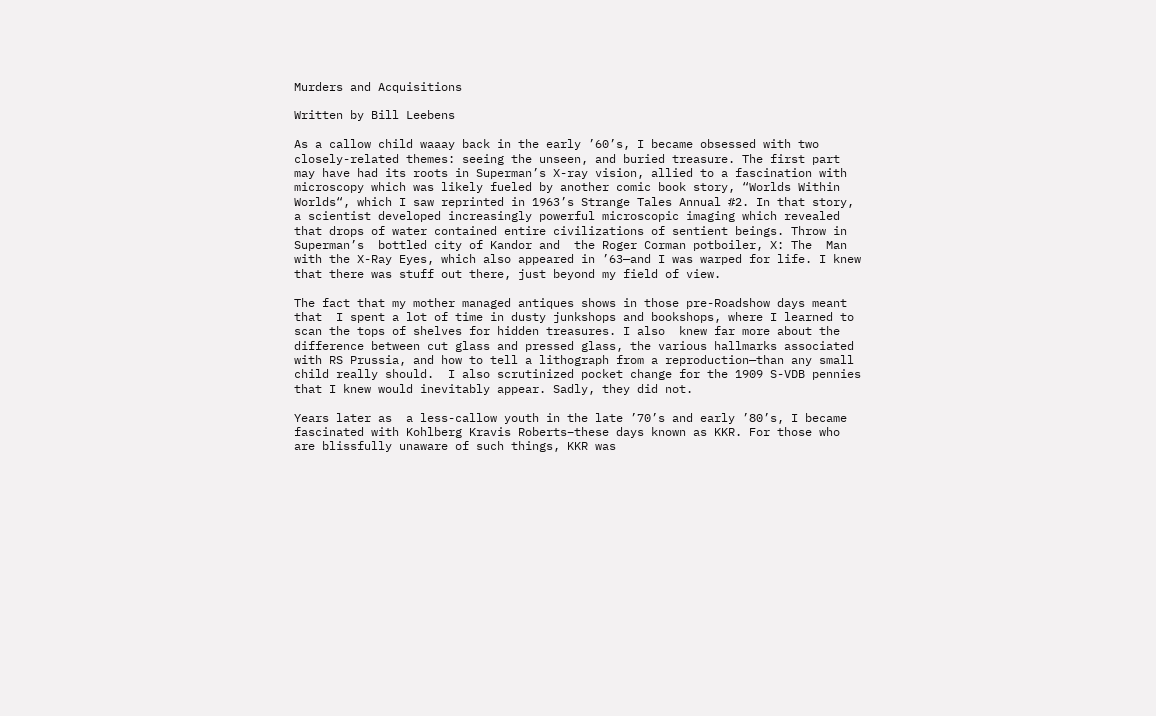Murders and Acquisitions

Written by Bill Leebens

As a callow child waaay back in the early ’60’s, I became obsessed with two closely-related themes: seeing the unseen, and buried treasure. The first part may have had its roots in Superman’s X-ray vision, allied to a fascination with microscopy which was likely fueled by another comic book story, “Worlds Within Worlds“, which I saw reprinted in 1963’s Strange Tales Annual #2. In that story, a scientist developed increasingly powerful microscopic imaging which revealed that drops of water contained entire civilizations of sentient beings. Throw in Superman’s  bottled city of Kandor and  the Roger Corman potboiler, X: The  Man with the X-Ray Eyes, which also appeared in ’63—and I was warped for life. I knew that there was stuff out there, just beyond my field of view.

The fact that my mother managed antiques shows in those pre-Roadshow days meant that  I spent a lot of time in dusty junkshops and bookshops, where I learned to scan the tops of shelves for hidden treasures. I also  knew far more about the difference between cut glass and pressed glass, the various hallmarks associated with RS Prussia, and how to tell a lithograph from a reproduction—than any small child really should.  I also scrutinized pocket change for the 1909 S-VDB pennies that I knew would inevitably appear. Sadly, they did not.

Years later as  a less-callow youth in the late ’70’s and early ’80’s, I became fascinated with Kohlberg Kravis Roberts–these days known as KKR. For those who are blissfully unaware of such things, KKR was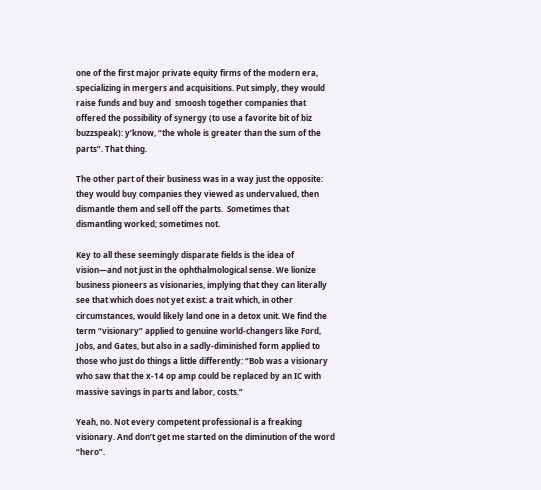one of the first major private equity firms of the modern era, specializing in mergers and acquisitions. Put simply, they would raise funds and buy and  smoosh together companies that offered the possibility of synergy (to use a favorite bit of biz buzzspeak): y’know, “the whole is greater than the sum of the parts”. That thing.

The other part of their business was in a way just the opposite: they would buy companies they viewed as undervalued, then dismantle them and sell off the parts.  Sometimes that dismantling worked; sometimes not.

Key to all these seemingly disparate fields is the idea of vision—and not just in the ophthalmological sense. We lionize business pioneers as visionaries, implying that they can literally see that which does not yet exist: a trait which, in other circumstances, would likely land one in a detox unit. We find the term “visionary” applied to genuine world-changers like Ford, Jobs, and Gates, but also in a sadly-diminished form applied to those who just do things a little differently: “Bob was a visionary who saw that the x-14 op amp could be replaced by an IC with massive savings in parts and labor, costs.”

Yeah, no. Not every competent professional is a freaking visionary. And don’t get me started on the diminution of the word “hero”.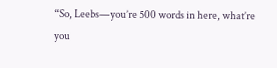“So, Leebs—you’re 500 words in here, what’re you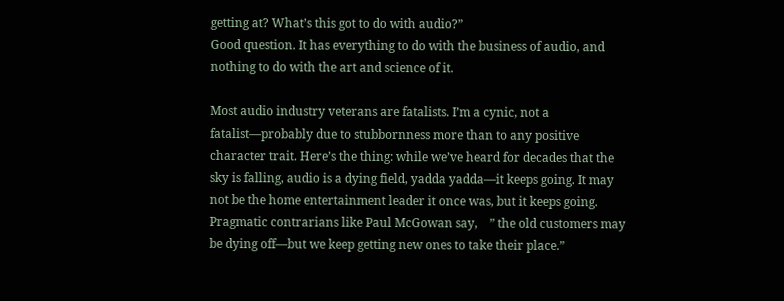getting at? What’s this got to do with audio?”
Good question. It has everything to do with the business of audio, and nothing to do with the art and science of it.

Most audio industry veterans are fatalists. I’m a cynic, not a fatalist—probably due to stubbornness more than to any positive character trait. Here’s the thing: while we’ve heard for decades that the sky is falling, audio is a dying field, yadda yadda—it keeps going. It may not be the home entertainment leader it once was, but it keeps going. Pragmatic contrarians like Paul McGowan say,    ” the old customers may be dying off—but we keep getting new ones to take their place.”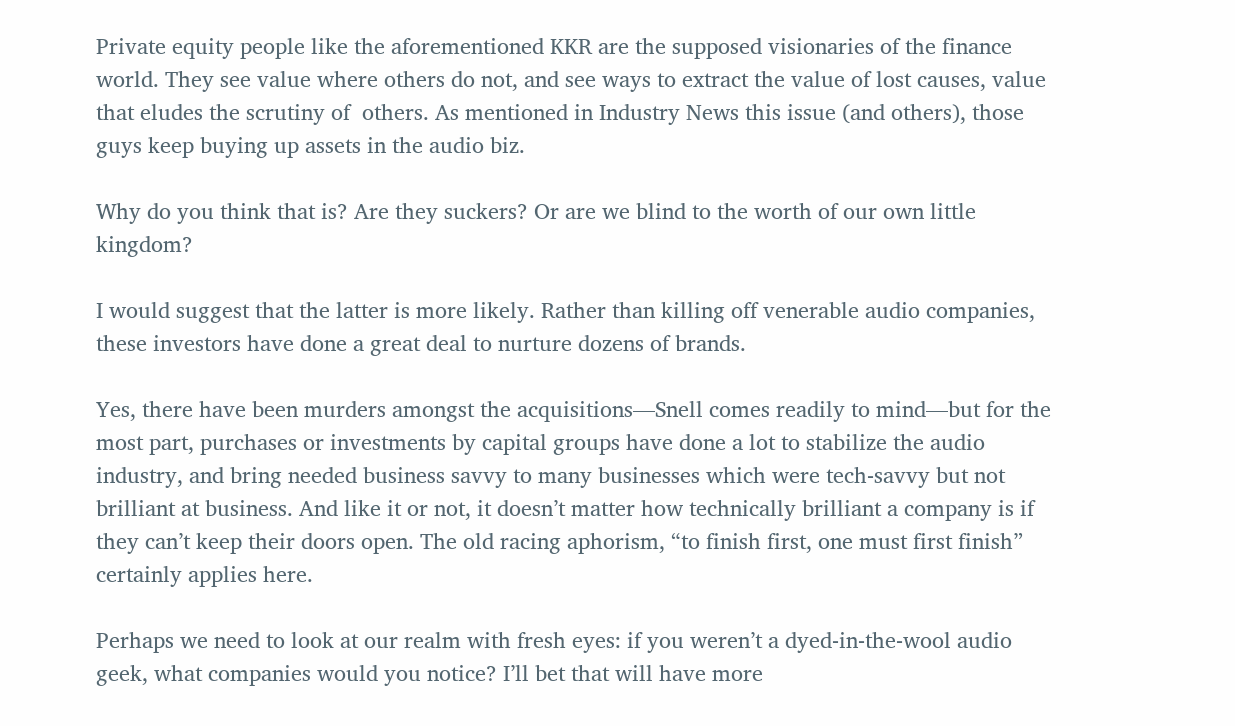Private equity people like the aforementioned KKR are the supposed visionaries of the finance world. They see value where others do not, and see ways to extract the value of lost causes, value  that eludes the scrutiny of  others. As mentioned in Industry News this issue (and others), those guys keep buying up assets in the audio biz.

Why do you think that is? Are they suckers? Or are we blind to the worth of our own little kingdom?

I would suggest that the latter is more likely. Rather than killing off venerable audio companies, these investors have done a great deal to nurture dozens of brands.

Yes, there have been murders amongst the acquisitions—Snell comes readily to mind—but for the most part, purchases or investments by capital groups have done a lot to stabilize the audio industry, and bring needed business savvy to many businesses which were tech-savvy but not brilliant at business. And like it or not, it doesn’t matter how technically brilliant a company is if they can’t keep their doors open. The old racing aphorism, “to finish first, one must first finish” certainly applies here.

Perhaps we need to look at our realm with fresh eyes: if you weren’t a dyed-in-the-wool audio geek, what companies would you notice? I’ll bet that will have more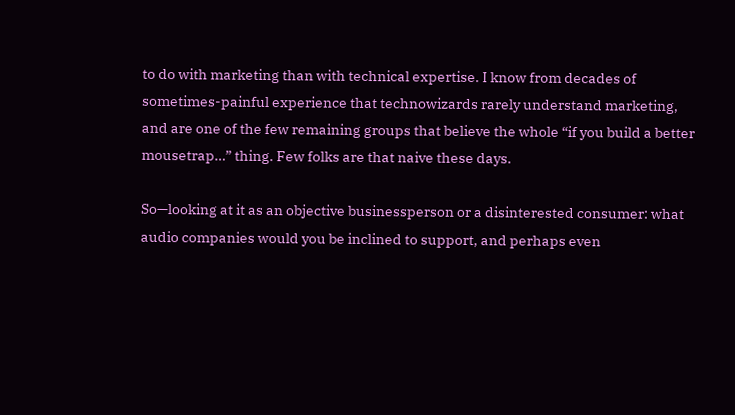to do with marketing than with technical expertise. I know from decades of  sometimes-painful experience that technowizards rarely understand marketing, and are one of the few remaining groups that believe the whole “if you build a better mousetrap…” thing. Few folks are that naive these days.

So—looking at it as an objective businessperson or a disinterested consumer: what audio companies would you be inclined to support, and perhaps even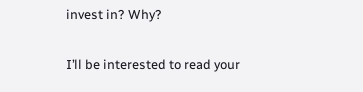invest in? Why?

I’ll be interested to read your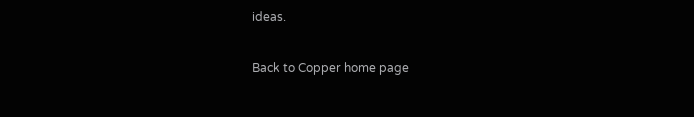ideas.

Back to Copper home page